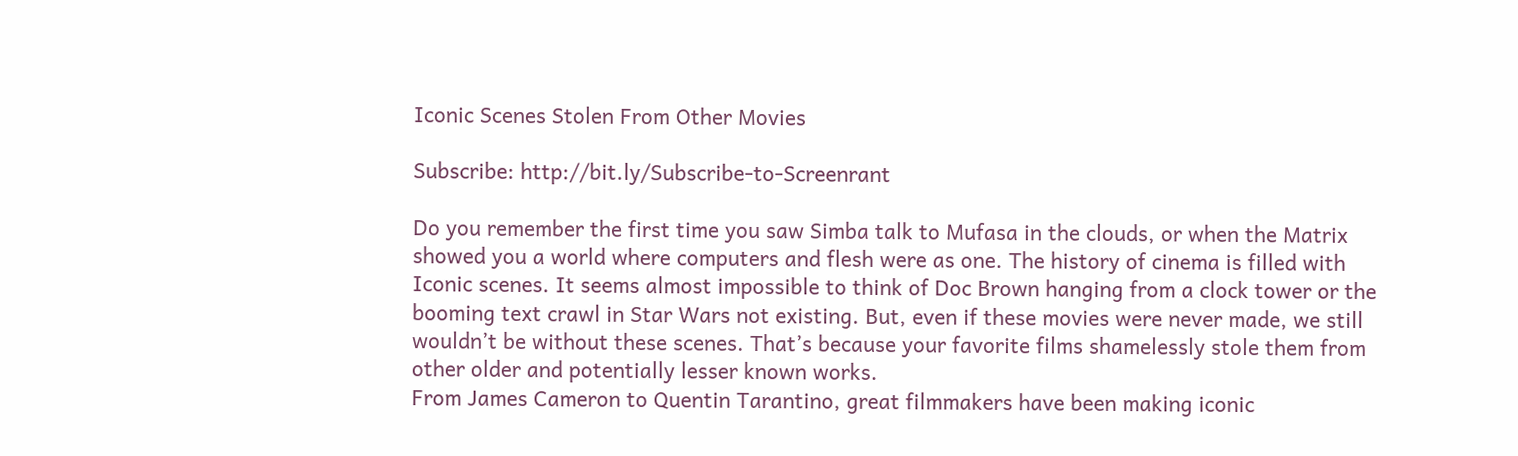Iconic Scenes Stolen From Other Movies

Subscribe: http://bit.ly/Subscribe-to-Screenrant

Do you remember the first time you saw Simba talk to Mufasa in the clouds, or when the Matrix showed you a world where computers and flesh were as one. The history of cinema is filled with Iconic scenes. It seems almost impossible to think of Doc Brown hanging from a clock tower or the booming text crawl in Star Wars not existing. But, even if these movies were never made, we still wouldn’t be without these scenes. That’s because your favorite films shamelessly stole them from other older and potentially lesser known works.
From James Cameron to Quentin Tarantino, great filmmakers have been making iconic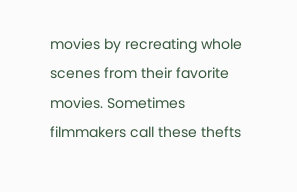movies by recreating whole scenes from their favorite movies. Sometimes filmmakers call these thefts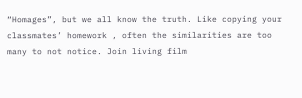“Homages”, but we all know the truth. Like copying your classmates’ homework , often the similarities are too many to not notice. Join living film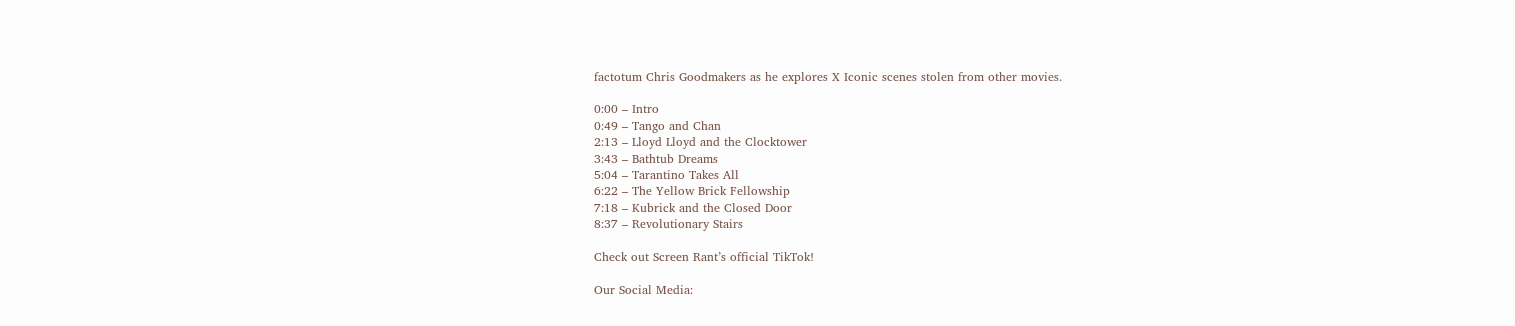factotum Chris Goodmakers as he explores X Iconic scenes stolen from other movies.

0:00 – Intro
0:49 – Tango and Chan
2:13 – Lloyd Lloyd and the Clocktower
3:43 – Bathtub Dreams
5:04 – Tarantino Takes All
6:22 – The Yellow Brick Fellowship
7:18 – Kubrick and the Closed Door
8:37 – Revolutionary Stairs

Check out Screen Rant’s official TikTok!

Our Social Media: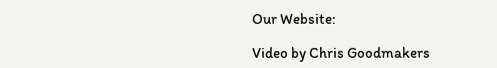Our Website:

Video by Chris Goodmakers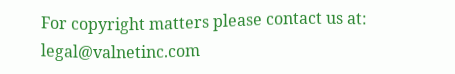For copyright matters please contact us at: legal@valnetinc.com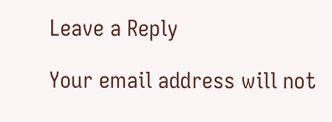Leave a Reply

Your email address will not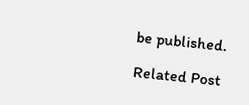be published.

Related Post